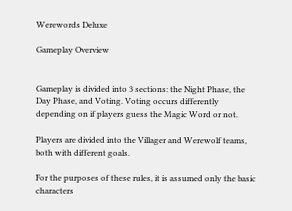Werewords Deluxe

Gameplay Overview


Gameplay is divided into 3 sections: the Night Phase, the Day Phase, and Voting. Voting occurs differently depending on if players guess the Magic Word or not.

Players are divided into the Villager and Werewolf teams, both with different goals.

For the purposes of these rules, it is assumed only the basic characters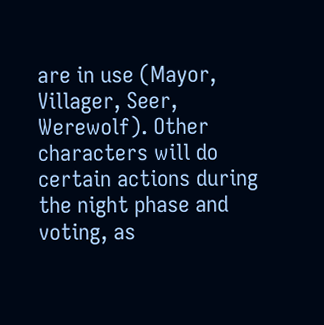are in use (Mayor, Villager, Seer, Werewolf). Other characters will do certain actions during the night phase and voting, as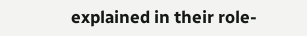explained in their role-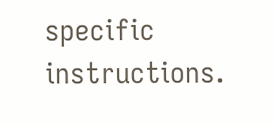specific instructions.